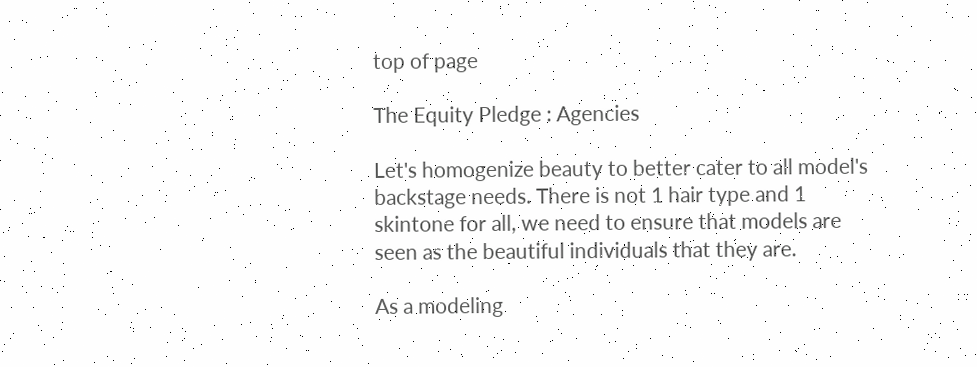top of page

The Equity Pledge : Agencies

Let's homogenize beauty to better cater to all model's backstage needs. There is not 1 hair type and 1 skintone for all, we need to ensure that models are seen as the beautiful individuals that they are.

As a modeling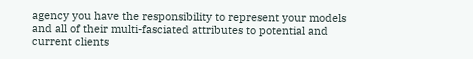agency you have the responsibility to represent your models and all of their multi-fasciated attributes to potential and current clients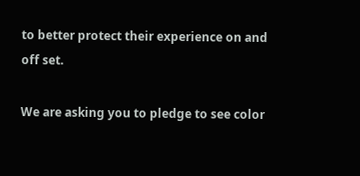to better protect their experience on and off set.

We are asking you to pledge to see color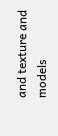and texture and models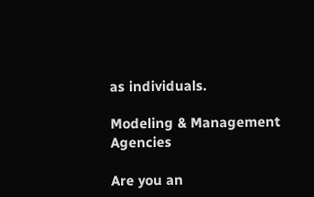as individuals.

Modeling & Management Agencies

Are you an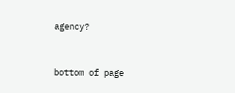agency?


bottom of page